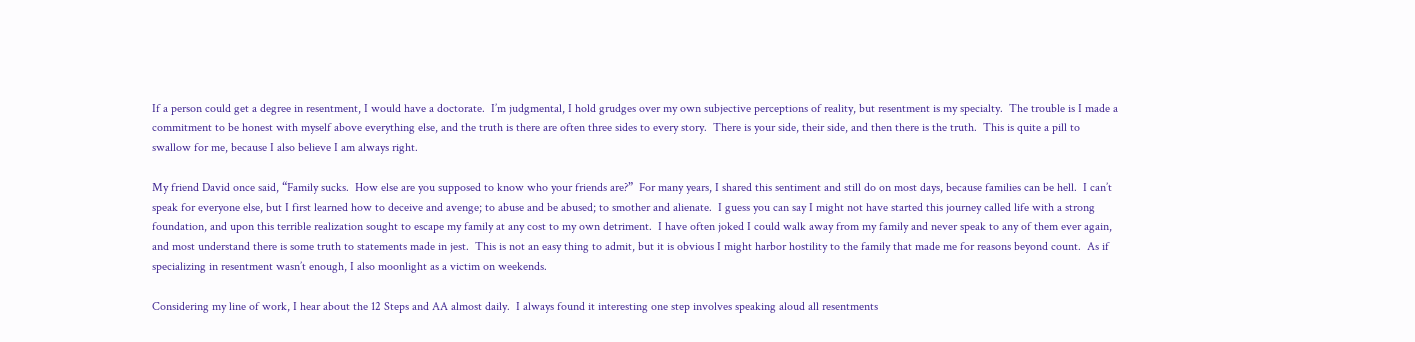If a person could get a degree in resentment, I would have a doctorate.  I’m judgmental, I hold grudges over my own subjective perceptions of reality, but resentment is my specialty.  The trouble is I made a commitment to be honest with myself above everything else, and the truth is there are often three sides to every story.  There is your side, their side, and then there is the truth.  This is quite a pill to swallow for me, because I also believe I am always right.

My friend David once said, “Family sucks.  How else are you supposed to know who your friends are?”  For many years, I shared this sentiment and still do on most days, because families can be hell.  I can’t speak for everyone else, but I first learned how to deceive and avenge; to abuse and be abused; to smother and alienate.  I guess you can say I might not have started this journey called life with a strong foundation, and upon this terrible realization sought to escape my family at any cost to my own detriment.  I have often joked I could walk away from my family and never speak to any of them ever again, and most understand there is some truth to statements made in jest.  This is not an easy thing to admit, but it is obvious I might harbor hostility to the family that made me for reasons beyond count.  As if specializing in resentment wasn’t enough, I also moonlight as a victim on weekends.

Considering my line of work, I hear about the 12 Steps and AA almost daily.  I always found it interesting one step involves speaking aloud all resentments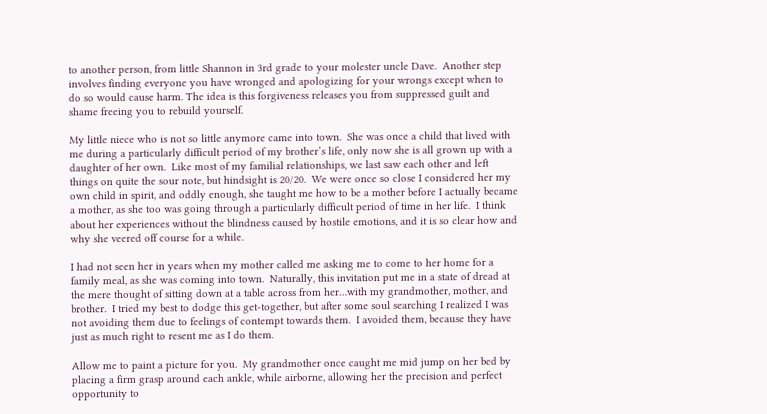to another person, from little Shannon in 3rd grade to your molester uncle Dave.  Another step involves finding everyone you have wronged and apologizing for your wrongs except when to do so would cause harm. The idea is this forgiveness releases you from suppressed guilt and shame freeing you to rebuild yourself.

My little niece who is not so little anymore came into town.  She was once a child that lived with me during a particularly difficult period of my brother’s life, only now she is all grown up with a daughter of her own.  Like most of my familial relationships, we last saw each other and left things on quite the sour note, but hindsight is 20/20.  We were once so close I considered her my own child in spirit, and oddly enough, she taught me how to be a mother before I actually became a mother, as she too was going through a particularly difficult period of time in her life.  I think about her experiences without the blindness caused by hostile emotions, and it is so clear how and why she veered off course for a while.

I had not seen her in years when my mother called me asking me to come to her home for a family meal, as she was coming into town.  Naturally, this invitation put me in a state of dread at the mere thought of sitting down at a table across from her…with my grandmother, mother, and brother.  I tried my best to dodge this get-together, but after some soul searching I realized I was not avoiding them due to feelings of contempt towards them.  I avoided them, because they have just as much right to resent me as I do them.

Allow me to paint a picture for you.  My grandmother once caught me mid jump on her bed by placing a firm grasp around each ankle, while airborne, allowing her the precision and perfect opportunity to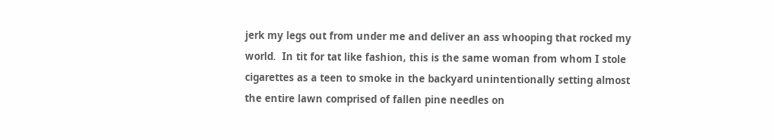jerk my legs out from under me and deliver an ass whooping that rocked my world.  In tit for tat like fashion, this is the same woman from whom I stole cigarettes as a teen to smoke in the backyard unintentionally setting almost the entire lawn comprised of fallen pine needles on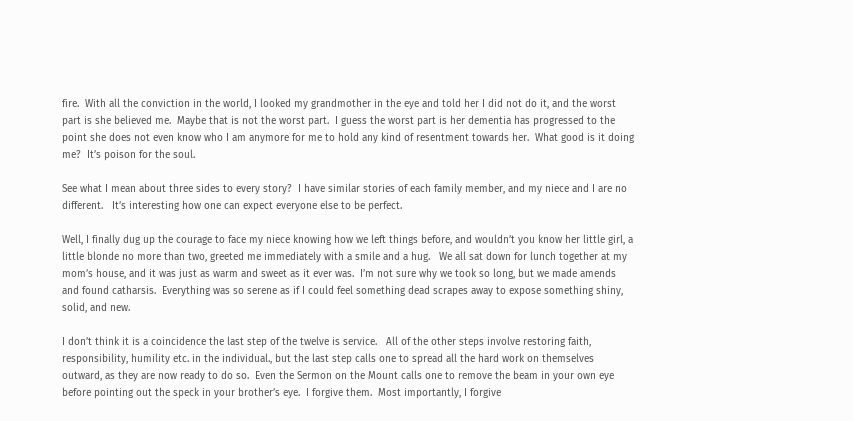fire.  With all the conviction in the world, I looked my grandmother in the eye and told her I did not do it, and the worst part is she believed me.  Maybe that is not the worst part.  I guess the worst part is her dementia has progressed to the point she does not even know who I am anymore for me to hold any kind of resentment towards her.  What good is it doing me?  It’s poison for the soul.

See what I mean about three sides to every story?  I have similar stories of each family member, and my niece and I are no different.   It’s interesting how one can expect everyone else to be perfect.

Well, I finally dug up the courage to face my niece knowing how we left things before, and wouldn’t you know her little girl, a little blonde no more than two, greeted me immediately with a smile and a hug.   We all sat down for lunch together at my mom’s house, and it was just as warm and sweet as it ever was.  I’m not sure why we took so long, but we made amends and found catharsis.  Everything was so serene as if I could feel something dead scrapes away to expose something shiny, solid, and new.

I don’t think it is a coincidence the last step of the twelve is service.   All of the other steps involve restoring faith, responsibility, humility etc. in the individual., but the last step calls one to spread all the hard work on themselves outward, as they are now ready to do so.  Even the Sermon on the Mount calls one to remove the beam in your own eye before pointing out the speck in your brother’s eye.  I forgive them.  Most importantly, I forgive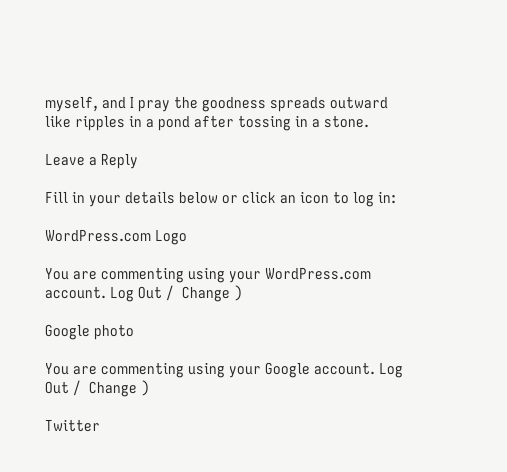myself, and I pray the goodness spreads outward like ripples in a pond after tossing in a stone.

Leave a Reply

Fill in your details below or click an icon to log in:

WordPress.com Logo

You are commenting using your WordPress.com account. Log Out /  Change )

Google photo

You are commenting using your Google account. Log Out /  Change )

Twitter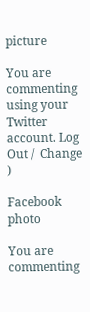picture

You are commenting using your Twitter account. Log Out /  Change )

Facebook photo

You are commenting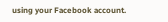using your Facebook account.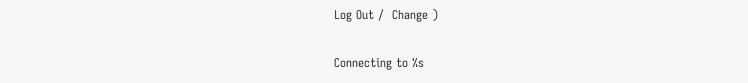Log Out /  Change )

Connecting to %s